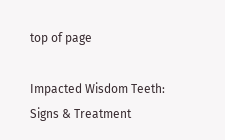top of page

Impacted Wisdom Teeth: Signs & Treatment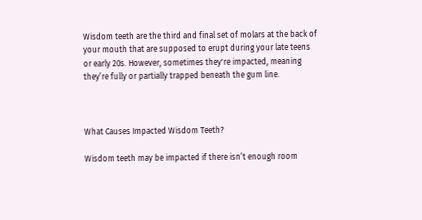Wisdom teeth are the third and final set of molars at the back of your mouth that are supposed to erupt during your late teens or early 20s. However, sometimes they're impacted, meaning they’re fully or partially trapped beneath the gum line.



What Causes Impacted Wisdom Teeth?

Wisdom teeth may be impacted if there isn’t enough room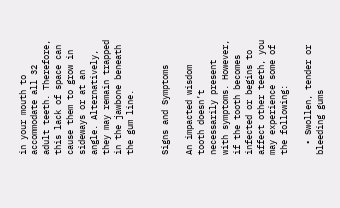in your mouth to accommodate all 32 adult teeth. Therefore, this lack of space can cause them to grow in sideways or at an angle. Alternatively, they may remain trapped in the jawbone beneath the gum line.


Signs and Symptoms

An impacted wisdom tooth doesn’t necessarily present with symptoms. However, if the tooth becomes infected or begins to affect other teeth, you may experience some of the following:

  • Swollen, tender or bleeding gums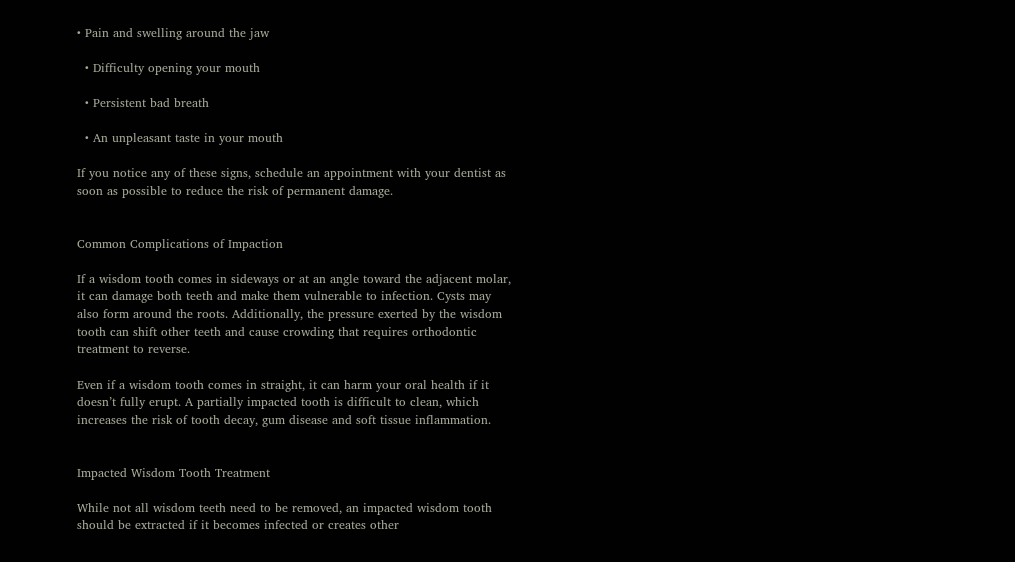• Pain and swelling around the jaw

  • Difficulty opening your mouth

  • Persistent bad breath

  • An unpleasant taste in your mouth

If you notice any of these signs, schedule an appointment with your dentist as soon as possible to reduce the risk of permanent damage.


Common Complications of Impaction

If a wisdom tooth comes in sideways or at an angle toward the adjacent molar, it can damage both teeth and make them vulnerable to infection. Cysts may also form around the roots. Additionally, the pressure exerted by the wisdom tooth can shift other teeth and cause crowding that requires orthodontic treatment to reverse.

Even if a wisdom tooth comes in straight, it can harm your oral health if it doesn’t fully erupt. A partially impacted tooth is difficult to clean, which increases the risk of tooth decay, gum disease and soft tissue inflammation.


Impacted Wisdom Tooth Treatment

While not all wisdom teeth need to be removed, an impacted wisdom tooth should be extracted if it becomes infected or creates other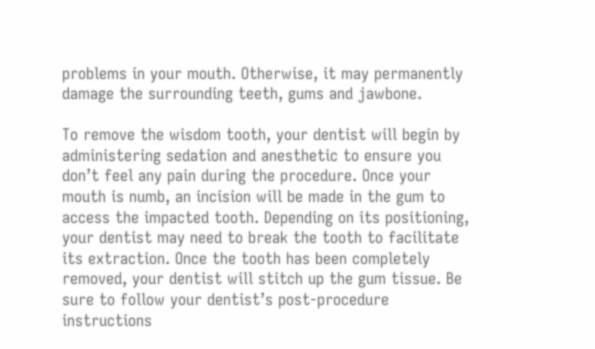problems in your mouth. Otherwise, it may permanently damage the surrounding teeth, gums and jawbone.

To remove the wisdom tooth, your dentist will begin by administering sedation and anesthetic to ensure you don’t feel any pain during the procedure. Once your mouth is numb, an incision will be made in the gum to access the impacted tooth. Depending on its positioning, your dentist may need to break the tooth to facilitate its extraction. Once the tooth has been completely removed, your dentist will stitch up the gum tissue. Be sure to follow your dentist’s post-procedure instructions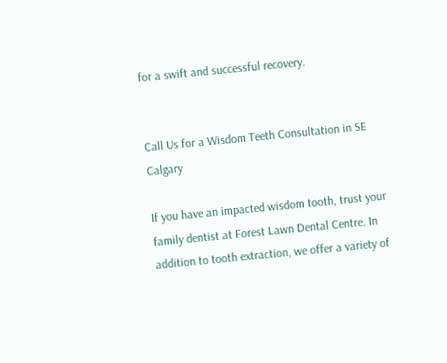for a swift and successful recovery.


Call Us for a Wisdom Teeth Consultation in SE Calgary

If you have an impacted wisdom tooth, trust your family dentist at Forest Lawn Dental Centre. In addition to tooth extraction, we offer a variety of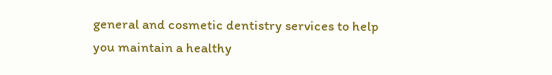general and cosmetic dentistry services to help you maintain a healthy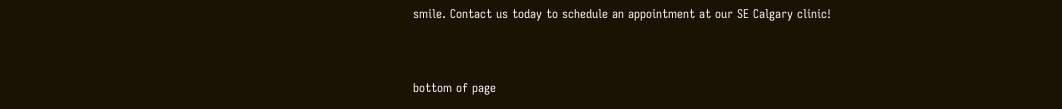smile. Contact us today to schedule an appointment at our SE Calgary clinic!


bottom of page